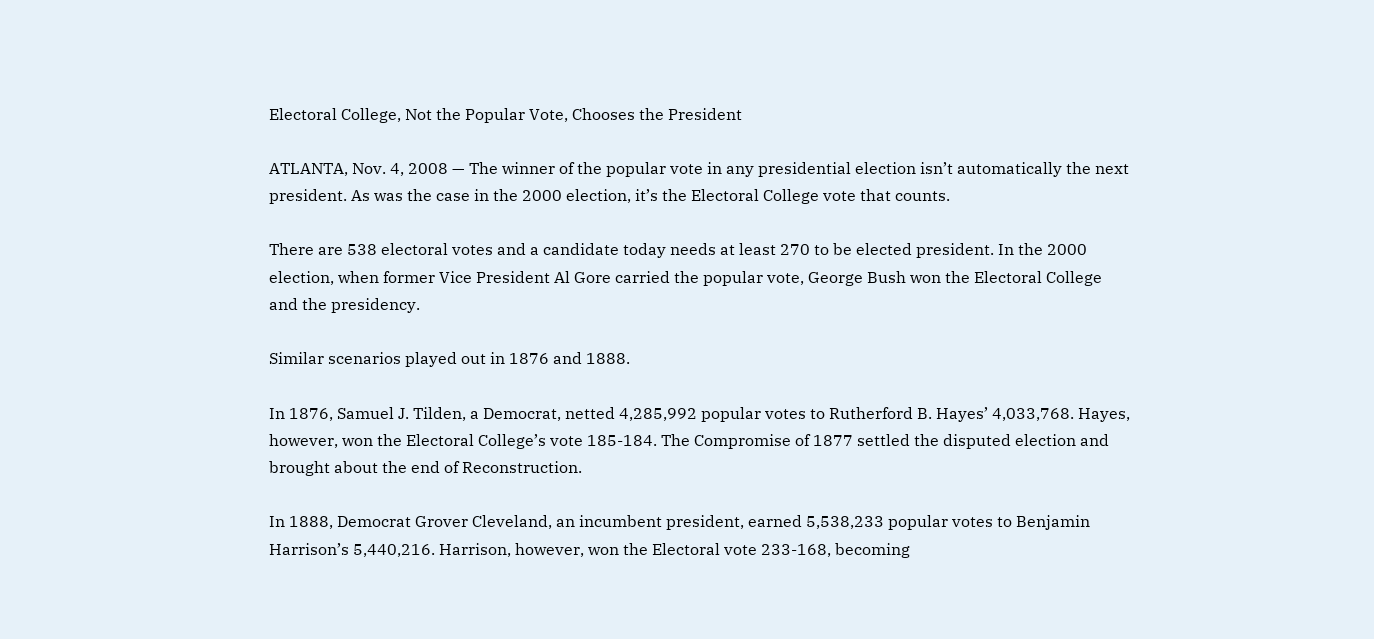Electoral College, Not the Popular Vote, Chooses the President

ATLANTA, Nov. 4, 2008 — The winner of the popular vote in any presidential election isn’t automatically the next president. As was the case in the 2000 election, it’s the Electoral College vote that counts.

There are 538 electoral votes and a candidate today needs at least 270 to be elected president. In the 2000 election, when former Vice President Al Gore carried the popular vote, George Bush won the Electoral College and the presidency.

Similar scenarios played out in 1876 and 1888.

In 1876, Samuel J. Tilden, a Democrat, netted 4,285,992 popular votes to Rutherford B. Hayes’ 4,033,768. Hayes, however, won the Electoral College’s vote 185-184. The Compromise of 1877 settled the disputed election and brought about the end of Reconstruction.

In 1888, Democrat Grover Cleveland, an incumbent president, earned 5,538,233 popular votes to Benjamin Harrison’s 5,440,216. Harrison, however, won the Electoral vote 233-168, becoming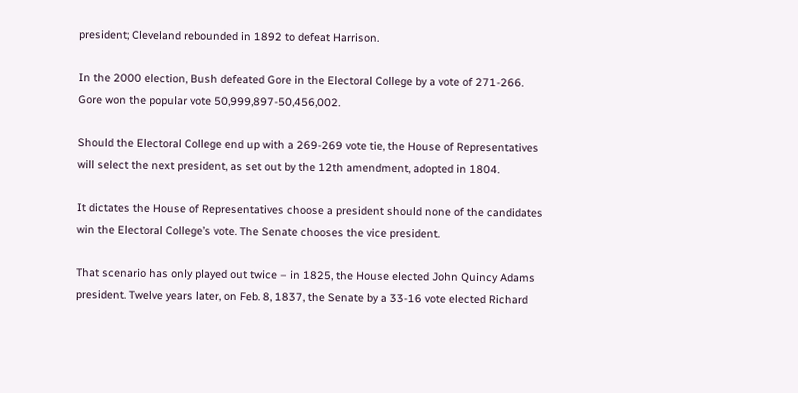president; Cleveland rebounded in 1892 to defeat Harrison.

In the 2000 election, Bush defeated Gore in the Electoral College by a vote of 271-266. Gore won the popular vote 50,999,897-50,456,002.

Should the Electoral College end up with a 269-269 vote tie, the House of Representatives will select the next president, as set out by the 12th amendment, adopted in 1804.

It dictates the House of Representatives choose a president should none of the candidates win the Electoral College’s vote. The Senate chooses the vice president.

That scenario has only played out twice – in 1825, the House elected John Quincy Adams president. Twelve years later, on Feb. 8, 1837, the Senate by a 33-16 vote elected Richard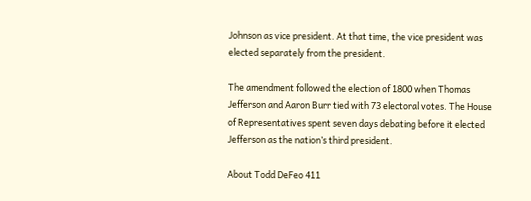Johnson as vice president. At that time, the vice president was elected separately from the president.

The amendment followed the election of 1800 when Thomas Jefferson and Aaron Burr tied with 73 electoral votes. The House of Representatives spent seven days debating before it elected Jefferson as the nation’s third president.

About Todd DeFeo 411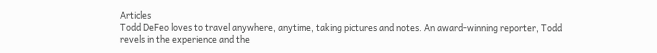Articles
Todd DeFeo loves to travel anywhere, anytime, taking pictures and notes. An award-winning reporter, Todd revels in the experience and the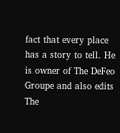fact that every place has a story to tell. He is owner of The DeFeo Groupe and also edits The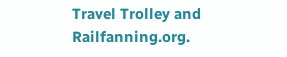Travel Trolley and Railfanning.org.